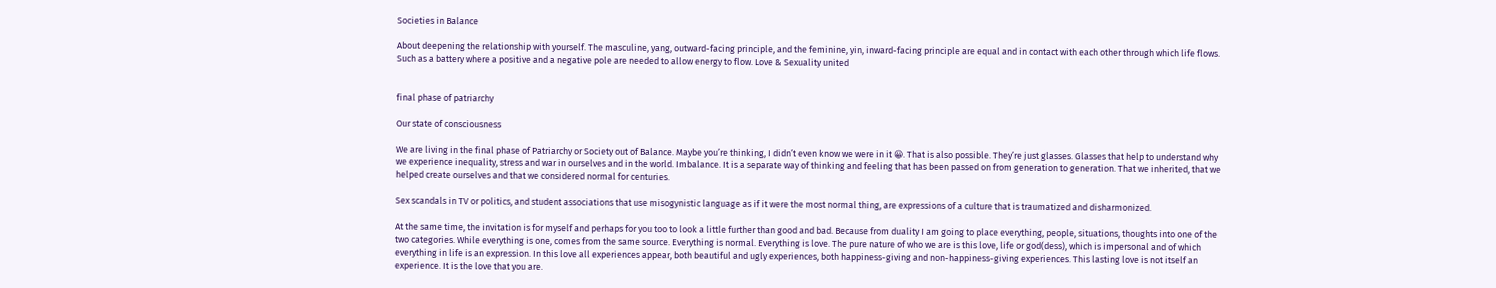Societies in Balance

About deepening the relationship with yourself. The masculine, yang, outward-facing principle, and the feminine, yin, inward-facing principle are equal and in contact with each other through which life flows. Such as a battery where a positive and a negative pole are needed to allow energy to flow. Love & Sexuality united


final phase of patriarchy

Our state of consciousness

We are living in the final phase of Patriarchy or Society out of Balance. Maybe you’re thinking, I didn’t even know we were in it 😀. That is also possible. They’re just glasses. Glasses that help to understand why we experience inequality, stress and war in ourselves and in the world. Imbalance. It is a separate way of thinking and feeling that has been passed on from generation to generation. That we inherited, that we helped create ourselves and that we considered normal for centuries.

Sex scandals in TV or politics, and student associations that use misogynistic language as if it were the most normal thing, are expressions of a culture that is traumatized and disharmonized.

At the same time, the invitation is for myself and perhaps for you too to look a little further than good and bad. Because from duality I am going to place everything, people, situations, thoughts into one of the two categories. While everything is one, comes from the same source. Everything is normal. Everything is love. The pure nature of who we are is this love, life or god(dess), which is impersonal and of which everything in life is an expression. In this love all experiences appear, both beautiful and ugly experiences, both happiness-giving and non-happiness-giving experiences. This lasting love is not itself an experience. It is the love that you are.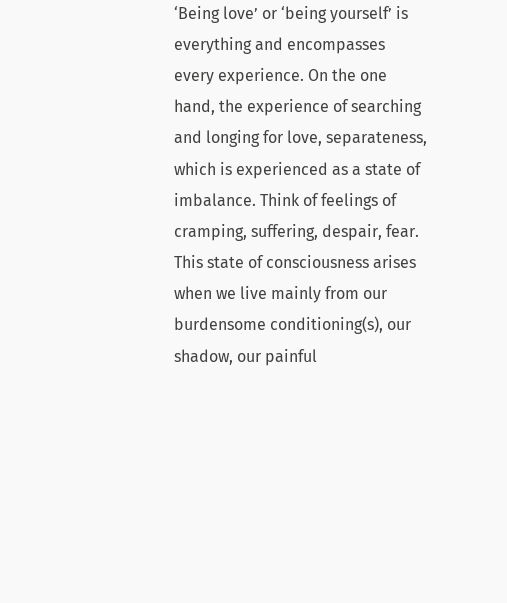‘Being love’ or ‘being yourself’ is everything and encompasses every experience. On the one hand, the experience of searching and longing for love, separateness, which is experienced as a state of imbalance. Think of feelings of cramping, suffering, despair, fear. This state of consciousness arises when we live mainly from our burdensome conditioning(s), our shadow, our painful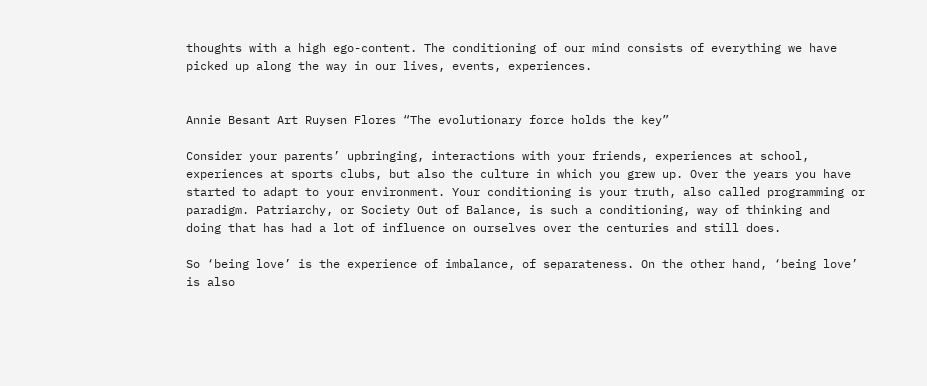thoughts with a high ego-content. The conditioning of our mind consists of everything we have picked up along the way in our lives, events, experiences.


Annie Besant Art Ruysen Flores “The evolutionary force holds the key”

Consider your parents’ upbringing, interactions with your friends, experiences at school, experiences at sports clubs, but also the culture in which you grew up. Over the years you have started to adapt to your environment. Your conditioning is your truth, also called programming or paradigm. Patriarchy, or Society Out of Balance, is such a conditioning, way of thinking and doing that has had a lot of influence on ourselves over the centuries and still does.

So ‘being love’ is the experience of imbalance, of separateness. On the other hand, ‘being love’ is also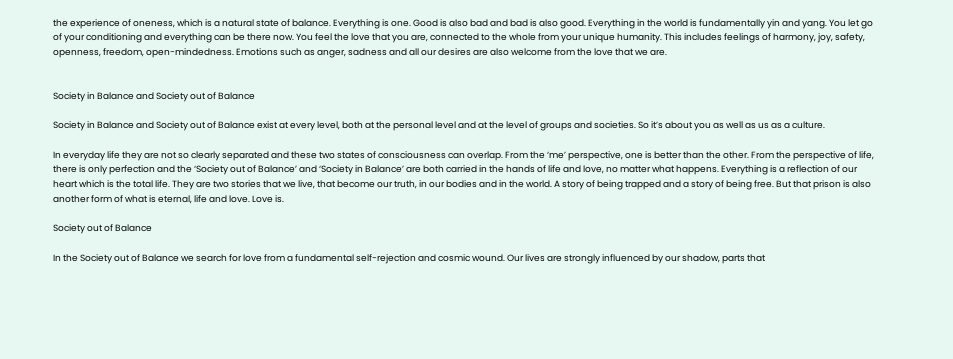the experience of oneness, which is a natural state of balance. Everything is one. Good is also bad and bad is also good. Everything in the world is fundamentally yin and yang. You let go of your conditioning and everything can be there now. You feel the love that you are, connected to the whole from your unique humanity. This includes feelings of harmony, joy, safety, openness, freedom, open-mindedness. Emotions such as anger, sadness and all our desires are also welcome from the love that we are.


Society in Balance and Society out of Balance

Society in Balance and Society out of Balance exist at every level, both at the personal level and at the level of groups and societies. So it’s about you as well as us as a culture.

In everyday life they are not so clearly separated and these two states of consciousness can overlap. From the ‘me’ perspective, one is better than the other. From the perspective of life, there is only perfection and the ‘Society out of Balance’ and ‘Society in Balance’ are both carried in the hands of life and love, no matter what happens. Everything is a reflection of our heart which is the total life. They are two stories that we live, that become our truth, in our bodies and in the world. A story of being trapped and a story of being free. But that prison is also another form of what is eternal, life and love. Love is.

Society out of Balance

In the Society out of Balance we search for love from a fundamental self-rejection and cosmic wound. Our lives are strongly influenced by our shadow, parts that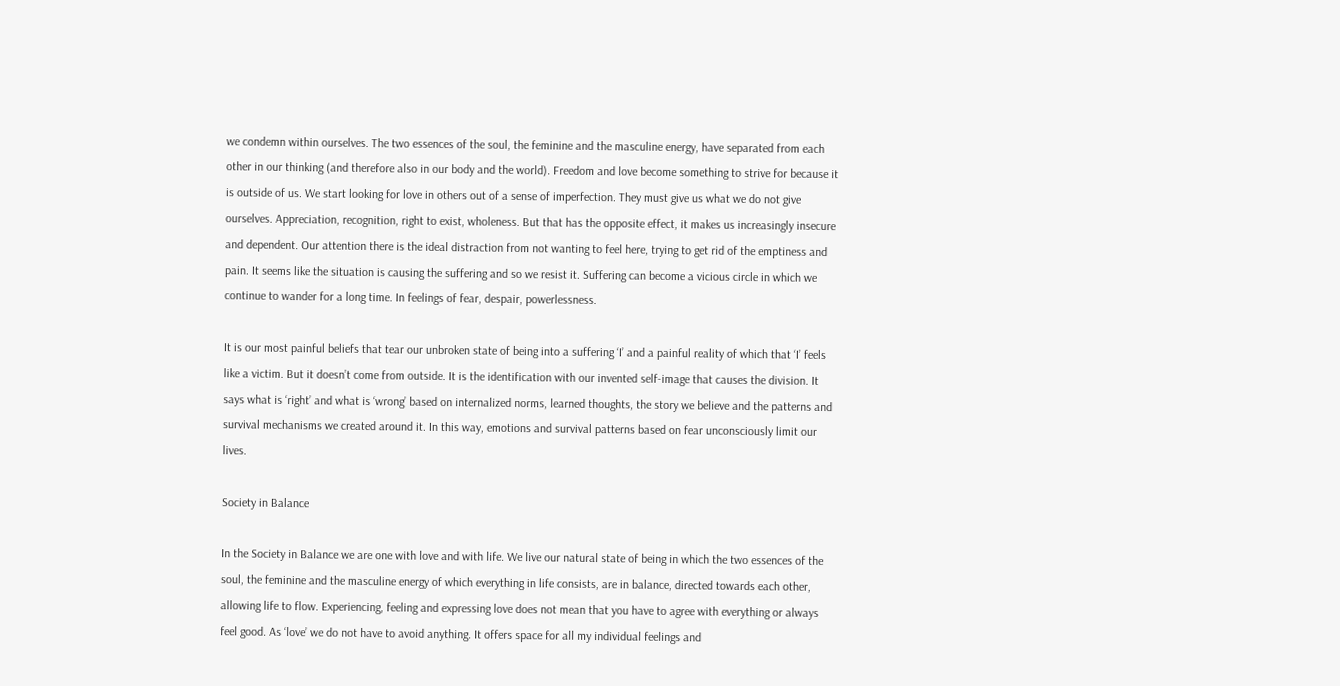we condemn within ourselves. The two essences of the soul, the feminine and the masculine energy, have separated from each other in our thinking (and therefore also in our body and the world). Freedom and love become something to strive for because it is outside of us. We start looking for love in others out of a sense of imperfection. They must give us what we do not give ourselves. Appreciation, recognition, right to exist, wholeness. But that has the opposite effect, it makes us increasingly insecure and dependent. Our attention there is the ideal distraction from not wanting to feel here, trying to get rid of the emptiness and pain. It seems like the situation is causing the suffering and so we resist it. Suffering can become a vicious circle in which we continue to wander for a long time. In feelings of fear, despair, powerlessness.

It is our most painful beliefs that tear our unbroken state of being into a suffering ‘I’ and a painful reality of which that ‘I’ feels like a victim. But it doesn’t come from outside. It is the identification with our invented self-image that causes the division. It says what is ‘right’ and what is ‘wrong’ based on internalized norms, learned thoughts, the story we believe and the patterns and survival mechanisms we created around it. In this way, emotions and survival patterns based on fear unconsciously limit our lives.

Society in Balance

In the Society in Balance we are one with love and with life. We live our natural state of being in which the two essences of the soul, the feminine and the masculine energy of which everything in life consists, are in balance, directed towards each other, allowing life to flow. Experiencing, feeling and expressing love does not mean that you have to agree with everything or always feel good. As ‘love’ we do not have to avoid anything. It offers space for all my individual feelings and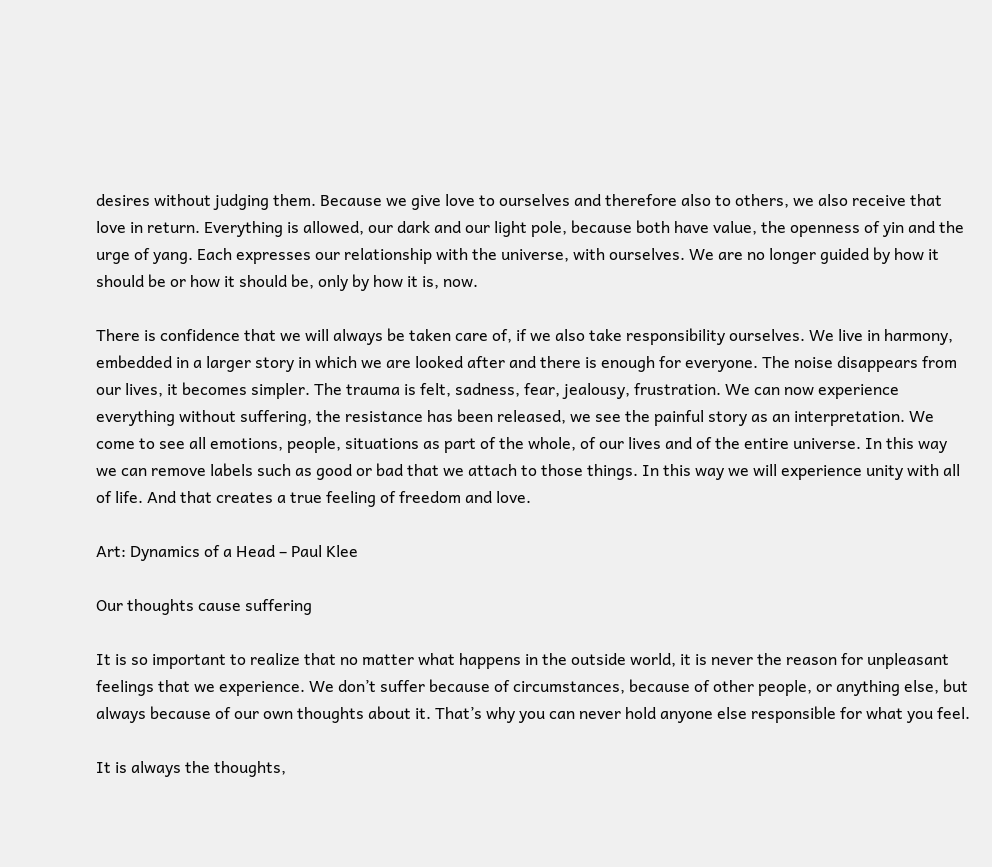desires without judging them. Because we give love to ourselves and therefore also to others, we also receive that love in return. Everything is allowed, our dark and our light pole, because both have value, the openness of yin and the urge of yang. Each expresses our relationship with the universe, with ourselves. We are no longer guided by how it should be or how it should be, only by how it is, now.

There is confidence that we will always be taken care of, if we also take responsibility ourselves. We live in harmony, embedded in a larger story in which we are looked after and there is enough for everyone. The noise disappears from our lives, it becomes simpler. The trauma is felt, sadness, fear, jealousy, frustration. We can now experience everything without suffering, the resistance has been released, we see the painful story as an interpretation. We come to see all emotions, people, situations as part of the whole, of our lives and of the entire universe. In this way we can remove labels such as good or bad that we attach to those things. In this way we will experience unity with all of life. And that creates a true feeling of freedom and love.

Art: Dynamics of a Head – Paul Klee

Our thoughts cause suffering

It is so important to realize that no matter what happens in the outside world, it is never the reason for unpleasant feelings that we experience. We don’t suffer because of circumstances, because of other people, or anything else, but always because of our own thoughts about it. That’s why you can never hold anyone else responsible for what you feel.

It is always the thoughts,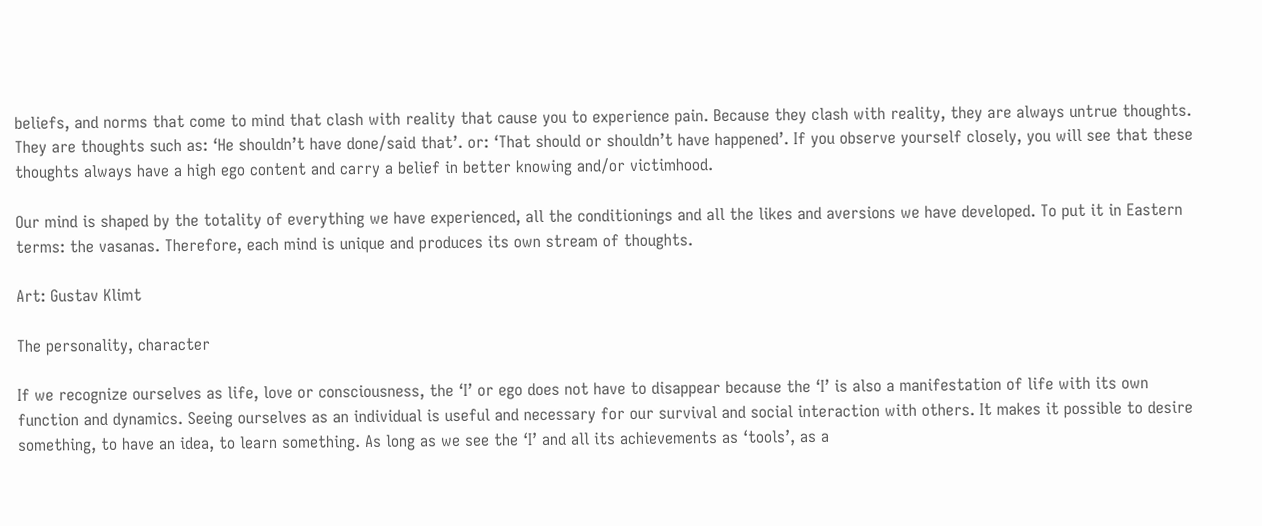beliefs, and norms that come to mind that clash with reality that cause you to experience pain. Because they clash with reality, they are always untrue thoughts. They are thoughts such as: ‘He shouldn’t have done/said that’. or: ‘That should or shouldn’t have happened’. If you observe yourself closely, you will see that these thoughts always have a high ego content and carry a belief in better knowing and/or victimhood.

Our mind is shaped by the totality of everything we have experienced, all the conditionings and all the likes and aversions we have developed. To put it in Eastern terms: the vasanas. Therefore, each mind is unique and produces its own stream of thoughts.

Art: Gustav Klimt

The personality, character

If we recognize ourselves as life, love or consciousness, the ‘I’ or ego does not have to disappear because the ‘I’ is also a manifestation of life with its own function and dynamics. Seeing ourselves as an individual is useful and necessary for our survival and social interaction with others. It makes it possible to desire something, to have an idea, to learn something. As long as we see the ‘I’ and all its achievements as ‘tools’, as a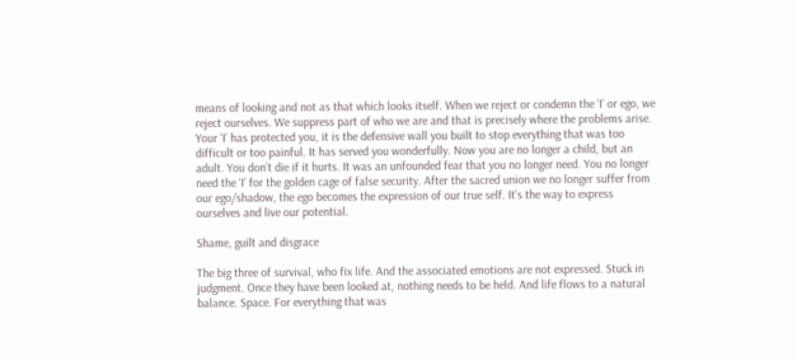means of looking and not as that which looks itself. When we reject or condemn the ‘I’ or ego, we reject ourselves. We suppress part of who we are and that is precisely where the problems arise. Your ‘I’ has protected you, it is the defensive wall you built to stop everything that was too difficult or too painful. It has served you wonderfully. Now you are no longer a child, but an adult. You don’t die if it hurts. It was an unfounded fear that you no longer need. You no longer need the ‘I’ for the golden cage of false security. After the sacred union we no longer suffer from our ego/shadow, the ego becomes the expression of our true self. It’s the way to express ourselves and live our potential.

Shame, guilt and disgrace

The big three of survival, who fix life. And the associated emotions are not expressed. Stuck in judgment. Once they have been looked at, nothing needs to be held. And life flows to a natural balance. Space. For everything that was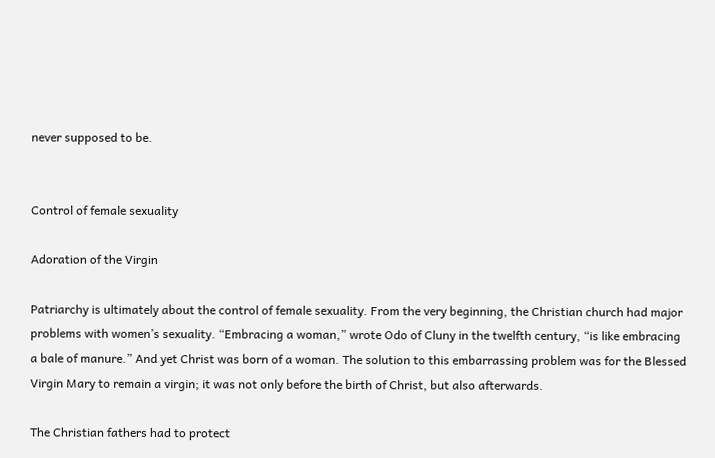never supposed to be.


Control of female sexuality

Adoration of the Virgin

Patriarchy is ultimately about the control of female sexuality. From the very beginning, the Christian church had major problems with women’s sexuality. “Embracing a woman,” wrote Odo of Cluny in the twelfth century, “is like embracing a bale of manure.” And yet Christ was born of a woman. The solution to this embarrassing problem was for the Blessed Virgin Mary to remain a virgin; it was not only before the birth of Christ, but also afterwards.

The Christian fathers had to protect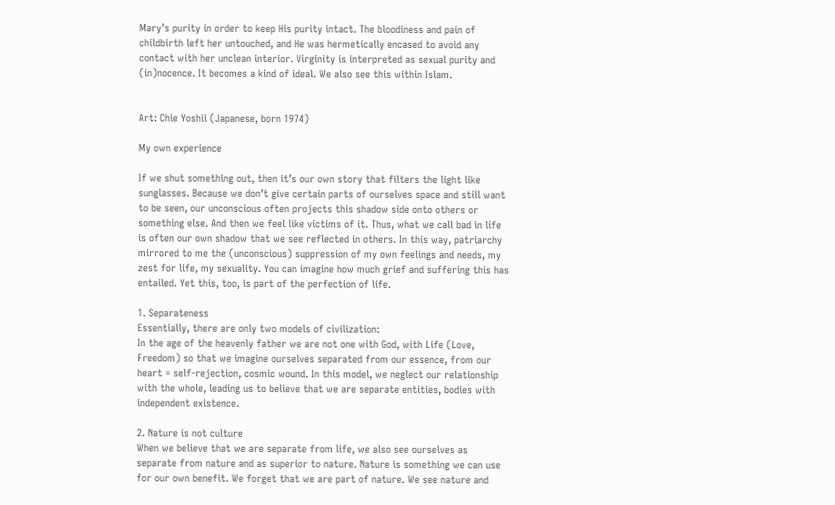Mary’s purity in order to keep His purity intact. The bloodiness and pain of childbirth left her untouched, and He was hermetically encased to avoid any contact with her unclean interior. Virginity is interpreted as sexual purity and (in)nocence. It becomes a kind of ideal. We also see this within Islam.


Art: Chie Yoshii (Japanese, born 1974)

My own experience

If we shut something out, then it’s our own story that filters the light like sunglasses. Because we don’t give certain parts of ourselves space and still want to be seen, our unconscious often projects this shadow side onto others or something else. And then we feel like victims of it. Thus, what we call bad in life is often our own shadow that we see reflected in others. In this way, patriarchy mirrored to me the (unconscious) suppression of my own feelings and needs, my zest for life, my sexuality. You can imagine how much grief and suffering this has entailed. Yet this, too, is part of the perfection of life.

1. Separateness
Essentially, there are only two models of civilization:
In the age of the heavenly father we are not one with God, with Life (Love, Freedom) so that we imagine ourselves separated from our essence, from our heart = self-rejection, cosmic wound. In this model, we neglect our relationship with the whole, leading us to believe that we are separate entities, bodies with independent existence.

2. Nature is not culture
When we believe that we are separate from life, we also see ourselves as separate from nature and as superior to nature. Nature is something we can use for our own benefit. We forget that we are part of nature. We see nature and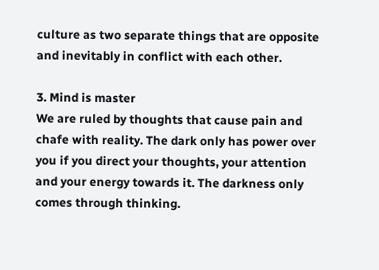culture as two separate things that are opposite and inevitably in conflict with each other.

3. Mind is master
We are ruled by thoughts that cause pain and chafe with reality. The dark only has power over you if you direct your thoughts, your attention and your energy towards it. The darkness only comes through thinking.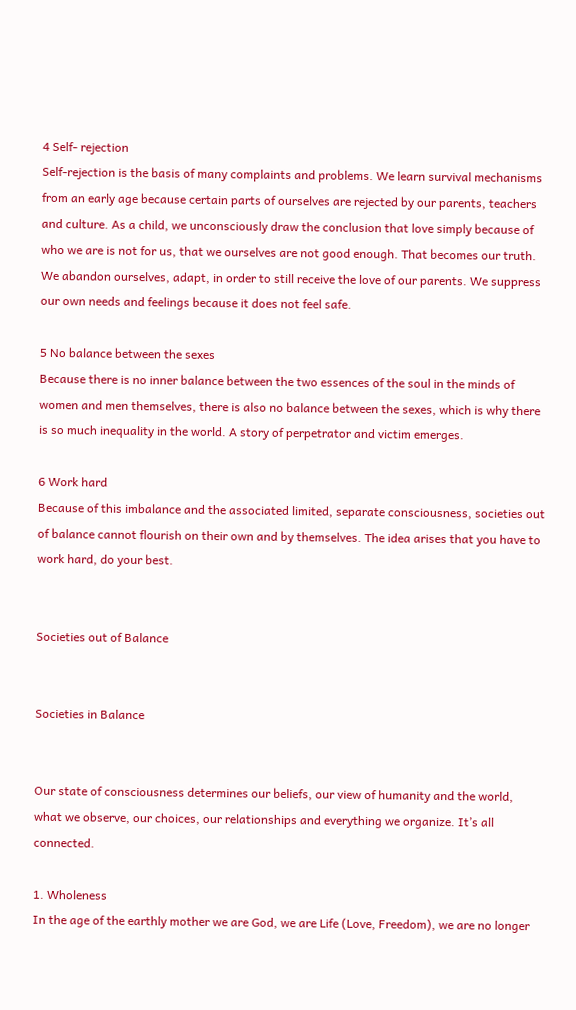4 Self- rejection
Self-rejection is the basis of many complaints and problems. We learn survival mechanisms from an early age because certain parts of ourselves are rejected by our parents, teachers and culture. As a child, we unconsciously draw the conclusion that love simply because of who we are is not for us, that we ourselves are not good enough. That becomes our truth. We abandon ourselves, adapt, in order to still receive the love of our parents. We suppress our own needs and feelings because it does not feel safe.

5 No balance between the sexes
Because there is no inner balance between the two essences of the soul in the minds of women and men themselves, there is also no balance between the sexes, which is why there is so much inequality in the world. A story of perpetrator and victim emerges.

6 Work hard
Because of this imbalance and the associated limited, separate consciousness, societies out of balance cannot flourish on their own and by themselves. The idea arises that you have to work hard, do your best.


Societies out of Balance


Societies in Balance


Our state of consciousness determines our beliefs, our view of humanity and the world, what we observe, our choices, our relationships and everything we organize. It’s all connected.

1. Wholeness
In the age of the earthly mother we are God, we are Life (Love, Freedom), we are no longer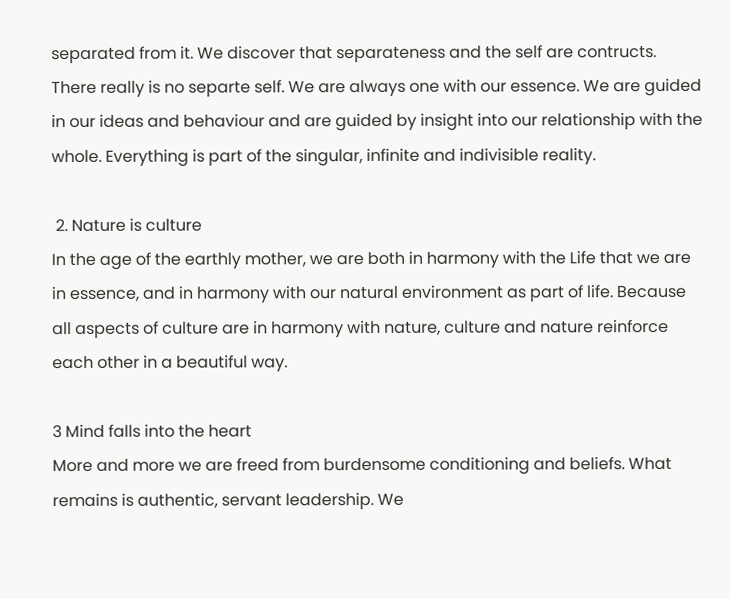separated from it. We discover that separateness and the self are contructs. There really is no separte self. We are always one with our essence. We are guided in our ideas and behaviour and are guided by insight into our relationship with the whole. Everything is part of the singular, infinite and indivisible reality.

 2. Nature is culture
In the age of the earthly mother, we are both in harmony with the Life that we are in essence, and in harmony with our natural environment as part of life. Because all aspects of culture are in harmony with nature, culture and nature reinforce each other in a beautiful way.

3 Mind falls into the heart
More and more we are freed from burdensome conditioning and beliefs. What remains is authentic, servant leadership. We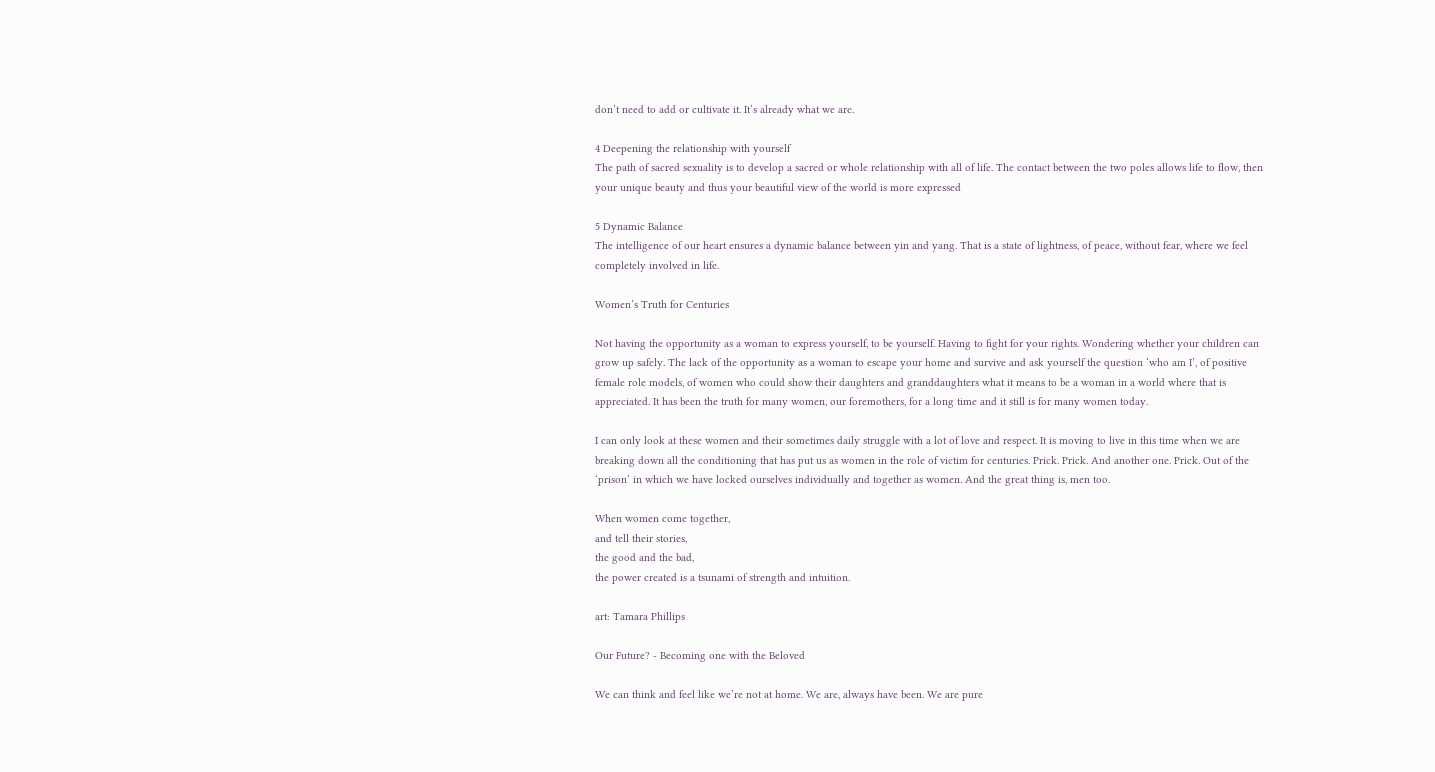don’t need to add or cultivate it. It’s already what we are.

4 Deepening the relationship with yourself
The path of sacred sexuality is to develop a sacred or whole relationship with all of life. The contact between the two poles allows life to flow, then your unique beauty and thus your beautiful view of the world is more expressed

5 Dynamic Balance
The intelligence of our heart ensures a dynamic balance between yin and yang. That is a state of lightness, of peace, without fear, where we feel completely involved in life.

Women’s Truth for Centuries

Not having the opportunity as a woman to express yourself, to be yourself. Having to fight for your rights. Wondering whether your children can grow up safely. The lack of the opportunity as a woman to escape your home and survive and ask yourself the question ‘who am I’, of positive female role models, of women who could show their daughters and granddaughters what it means to be a woman in a world where that is appreciated. It has been the truth for many women, our foremothers, for a long time and it still is for many women today.

I can only look at these women and their sometimes daily struggle with a lot of love and respect. It is moving to live in this time when we are breaking down all the conditioning that has put us as women in the role of victim for centuries. Prick. Prick. And another one. Prick. Out of the ‘prison’ in which we have locked ourselves individually and together as women. And the great thing is, men too.

When women come together,
and tell their stories,
the good and the bad,
the power created is a tsunami of strength and intuition.

art: Tamara Phillips

Our Future? - Becoming one with the Beloved

We can think and feel like we’re not at home. We are, always have been. We are pure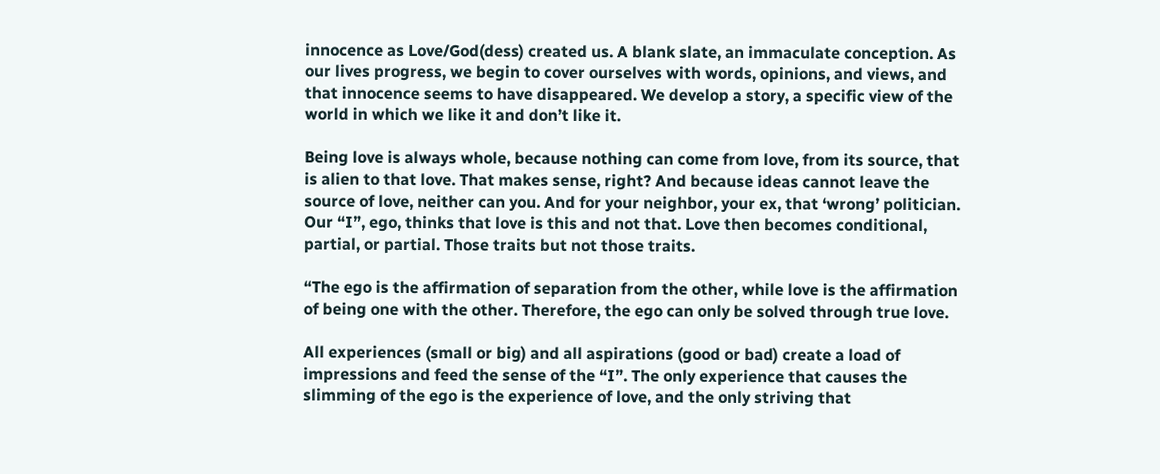innocence as Love/God(dess) created us. A blank slate, an immaculate conception. As our lives progress, we begin to cover ourselves with words, opinions, and views, and that innocence seems to have disappeared. We develop a story, a specific view of the world in which we like it and don’t like it.

Being love is always whole, because nothing can come from love, from its source, that is alien to that love. That makes sense, right? And because ideas cannot leave the source of love, neither can you. And for your neighbor, your ex, that ‘wrong’ politician. Our “I”, ego, thinks that love is this and not that. Love then becomes conditional, partial, or partial. Those traits but not those traits.

“The ego is the affirmation of separation from the other, while love is the affirmation of being one with the other. Therefore, the ego can only be solved through true love.

All experiences (small or big) and all aspirations (good or bad) create a load of impressions and feed the sense of the “I”. The only experience that causes the slimming of the ego is the experience of love, and the only striving that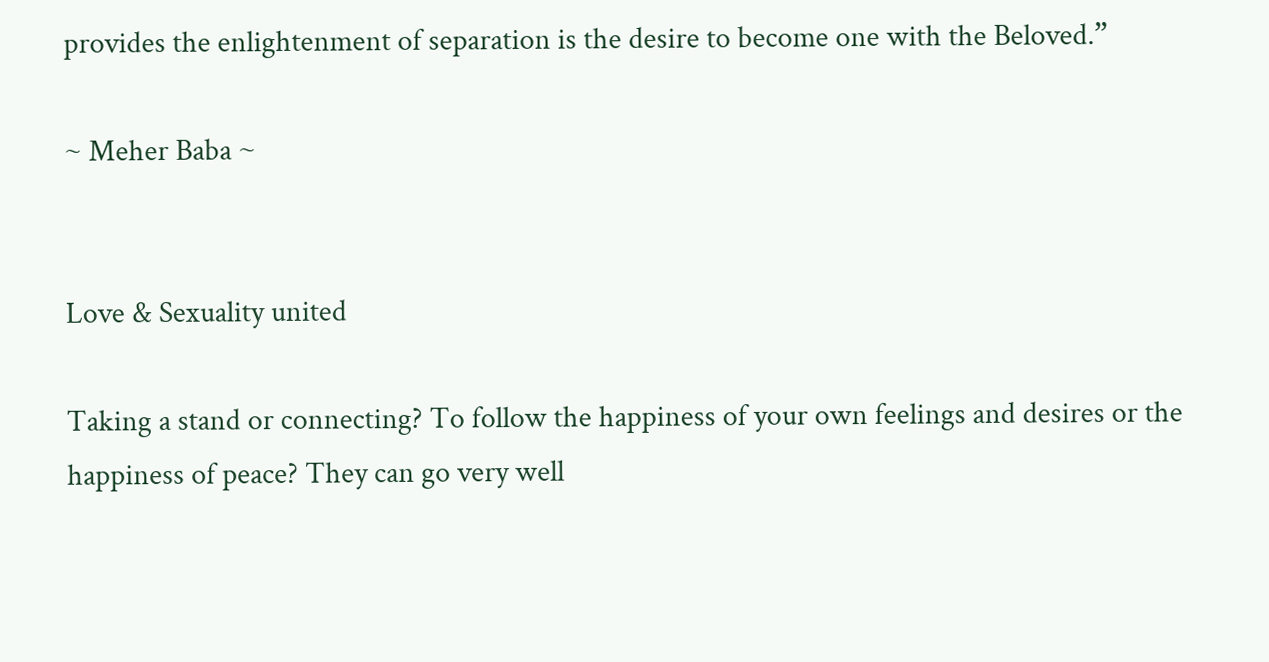provides the enlightenment of separation is the desire to become one with the Beloved.”

~ Meher Baba ~


Love & Sexuality united

Taking a stand or connecting? To follow the happiness of your own feelings and desires or the happiness of peace? They can go very well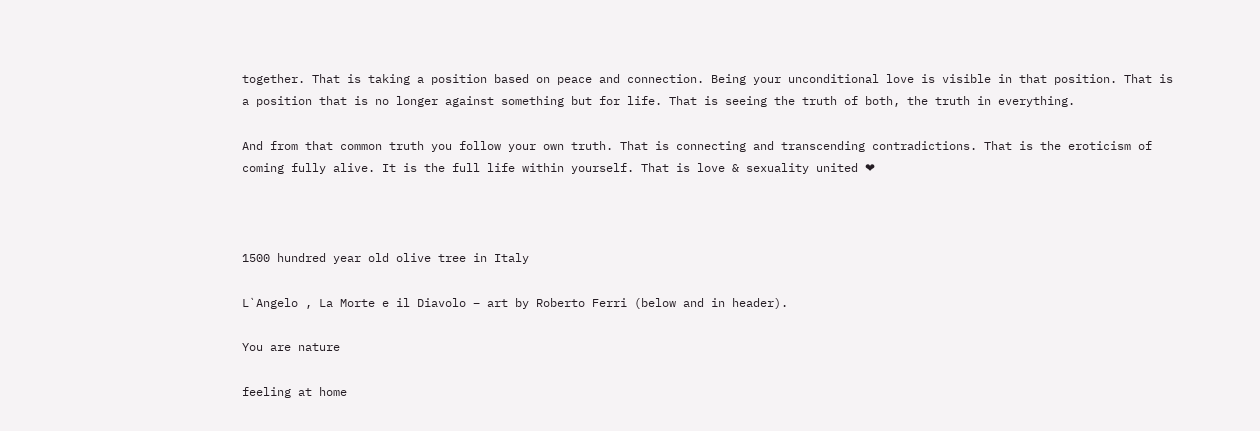together. That is taking a position based on peace and connection. Being your unconditional love is visible in that position. That is a position that is no longer against something but for life. That is seeing the truth of both, the truth in everything.

And from that common truth you follow your own truth. That is connecting and transcending contradictions. That is the eroticism of coming fully alive. It is the full life within yourself. That is love & sexuality united ❤



1500 hundred year old olive tree in Italy

L`Angelo , La Morte e il Diavolo – art by Roberto Ferri (below and in header).

You are nature

feeling at home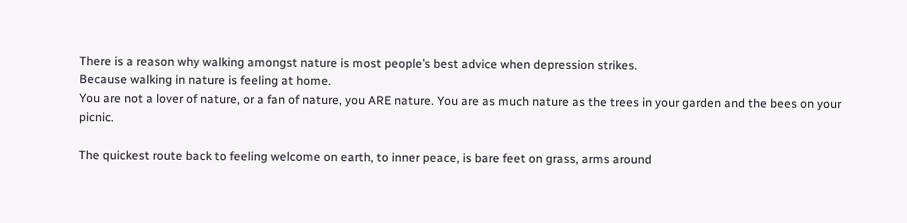There is a reason why walking amongst nature is most people’s best advice when depression strikes.
Because walking in nature is feeling at home.
You are not a lover of nature, or a fan of nature, you ARE nature. You are as much nature as the trees in your garden and the bees on your picnic.

The quickest route back to feeling welcome on earth, to inner peace, is bare feet on grass, arms around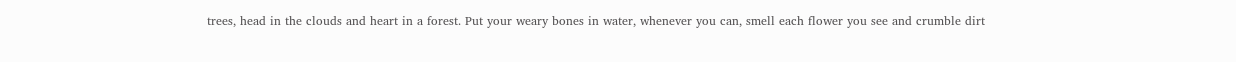trees, head in the clouds and heart in a forest. Put your weary bones in water, whenever you can, smell each flower you see and crumble dirt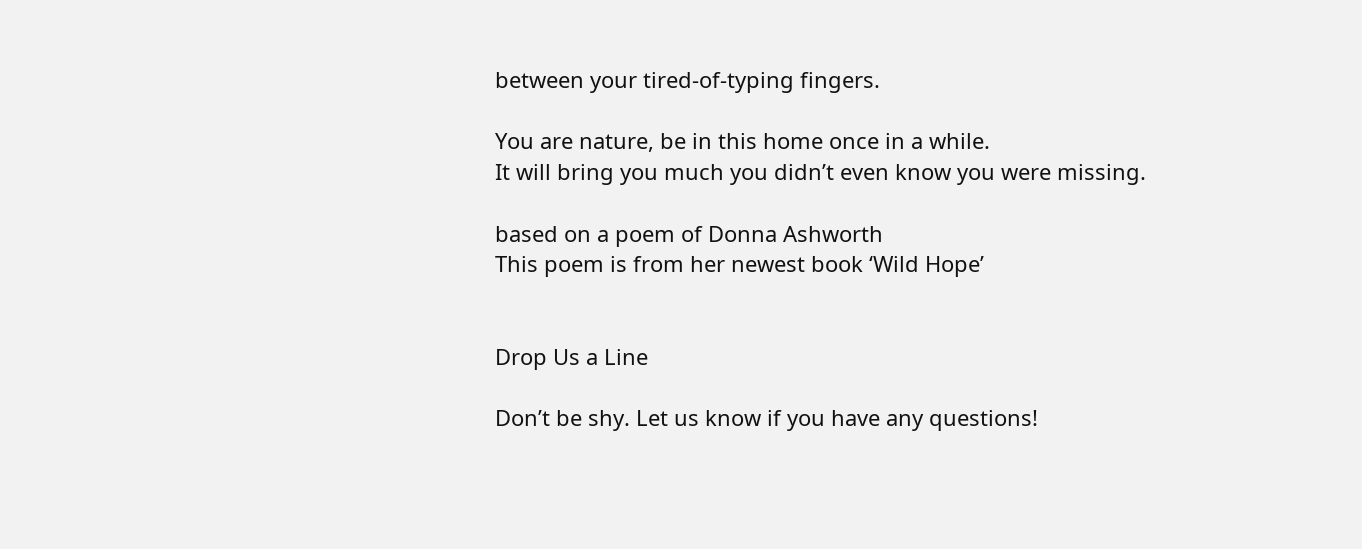between your tired-of-typing fingers.

You are nature, be in this home once in a while.
It will bring you much you didn’t even know you were missing.

based on a poem of Donna Ashworth
This poem is from her newest book ‘Wild Hope’


Drop Us a Line

Don’t be shy. Let us know if you have any questions!